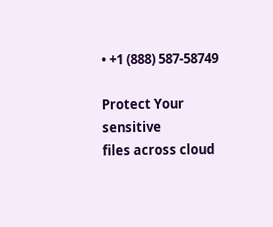• +1 (888) 587-58749

Protect Your sensitive
files across cloud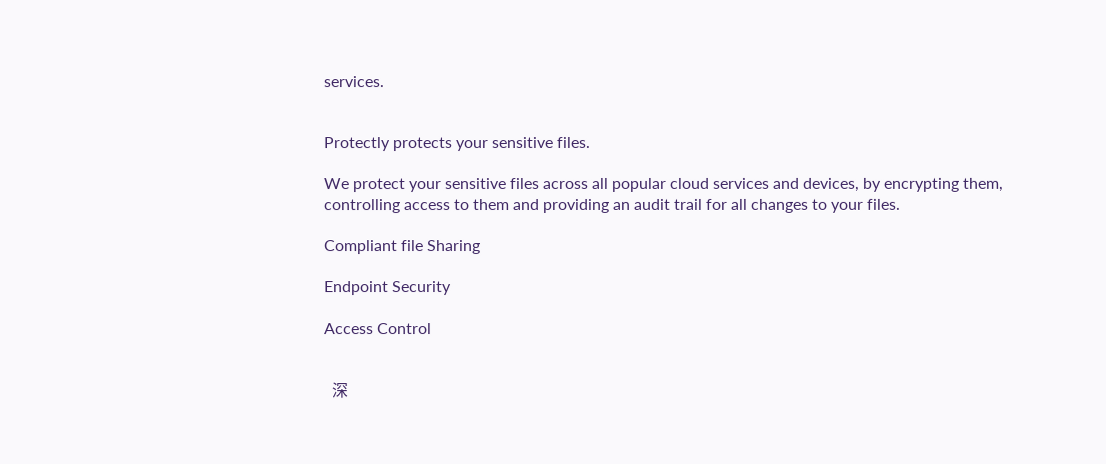services.


Protectly protects your sensitive files.

We protect your sensitive files across all popular cloud services and devices, by encrypting them, controlling access to them and providing an audit trail for all changes to your files.

Compliant file Sharing

Endpoint Security

Access Control


  深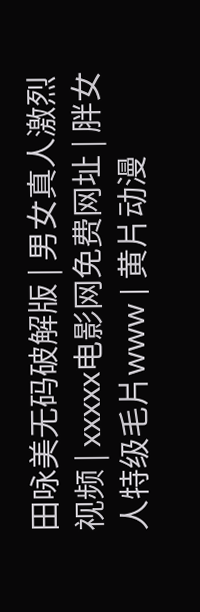田咏美无码破解版 | 男女真人激烈视频 | xxxxx电影网免费网址 | 胖女人特级毛片www | 黄片动漫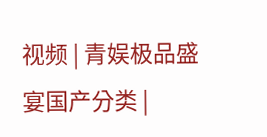视频 | 青娱极品盛宴国产分类 |